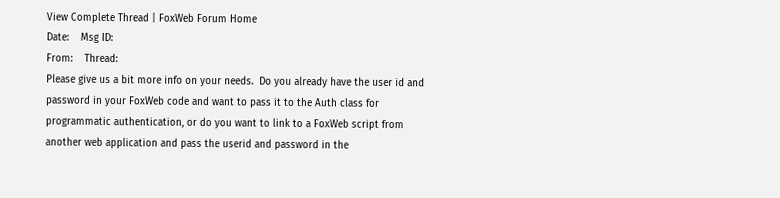View Complete Thread | FoxWeb Forum Home
Date:    Msg ID:
From:    Thread:
Please give us a bit more info on your needs.  Do you already have the user id and password in your FoxWeb code and want to pass it to the Auth class for programmatic authentication, or do you want to link to a FoxWeb script from another web application and pass the userid and password in the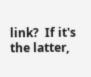link?  If it's the latter,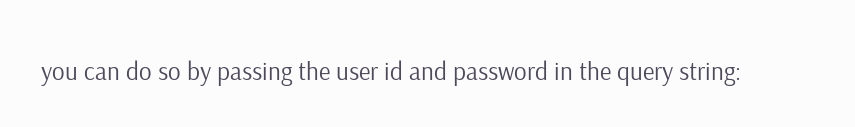you can do so by passing the user id and password in the query string: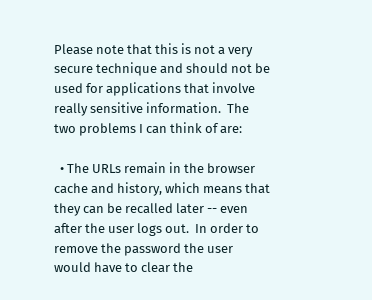Please note that this is not a very secure technique and should not be used for applications that involve really sensitive information.  The two problems I can think of are:

  • The URLs remain in the browser cache and history, which means that they can be recalled later -- even after the user logs out.  In order to remove the password the user would have to clear the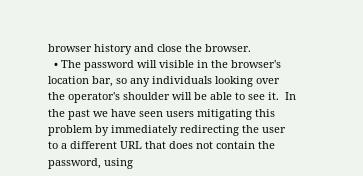browser history and close the browser.
  • The password will visible in the browser's location bar, so any individuals looking over the operator's shoulder will be able to see it.  In the past we have seen users mitigating this problem by immediately redirecting the user to a different URL that does not contain the password, using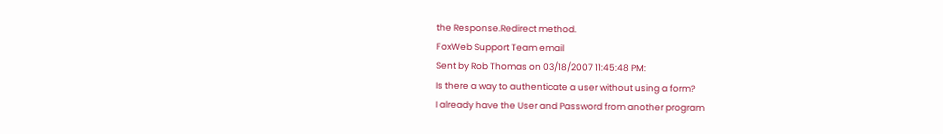the Response.Redirect method.
FoxWeb Support Team email
Sent by Rob Thomas on 03/18/2007 11:45:48 PM:
Is there a way to authenticate a user without using a form?
I already have the User and Password from another program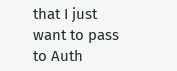that I just want to pass to Auth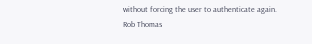without forcing the user to authenticate again.
Rob Thomas